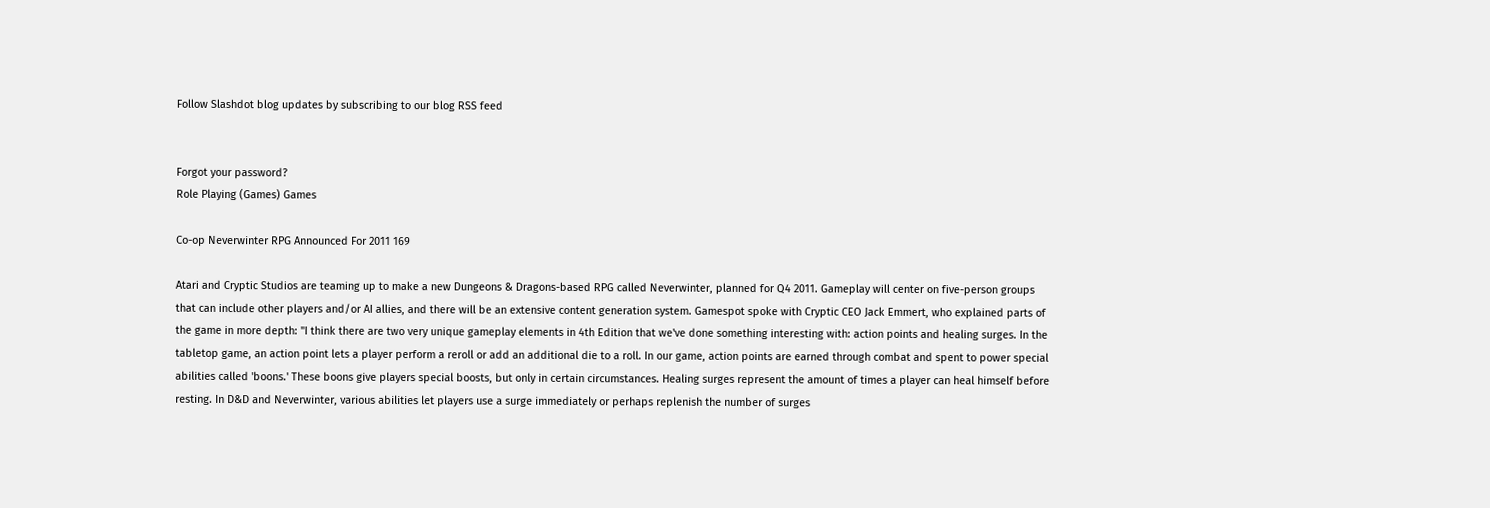Follow Slashdot blog updates by subscribing to our blog RSS feed


Forgot your password?
Role Playing (Games) Games

Co-op Neverwinter RPG Announced For 2011 169

Atari and Cryptic Studios are teaming up to make a new Dungeons & Dragons-based RPG called Neverwinter, planned for Q4 2011. Gameplay will center on five-person groups that can include other players and/or AI allies, and there will be an extensive content generation system. Gamespot spoke with Cryptic CEO Jack Emmert, who explained parts of the game in more depth: "I think there are two very unique gameplay elements in 4th Edition that we've done something interesting with: action points and healing surges. In the tabletop game, an action point lets a player perform a reroll or add an additional die to a roll. In our game, action points are earned through combat and spent to power special abilities called 'boons.' These boons give players special boosts, but only in certain circumstances. Healing surges represent the amount of times a player can heal himself before resting. In D&D and Neverwinter, various abilities let players use a surge immediately or perhaps replenish the number of surges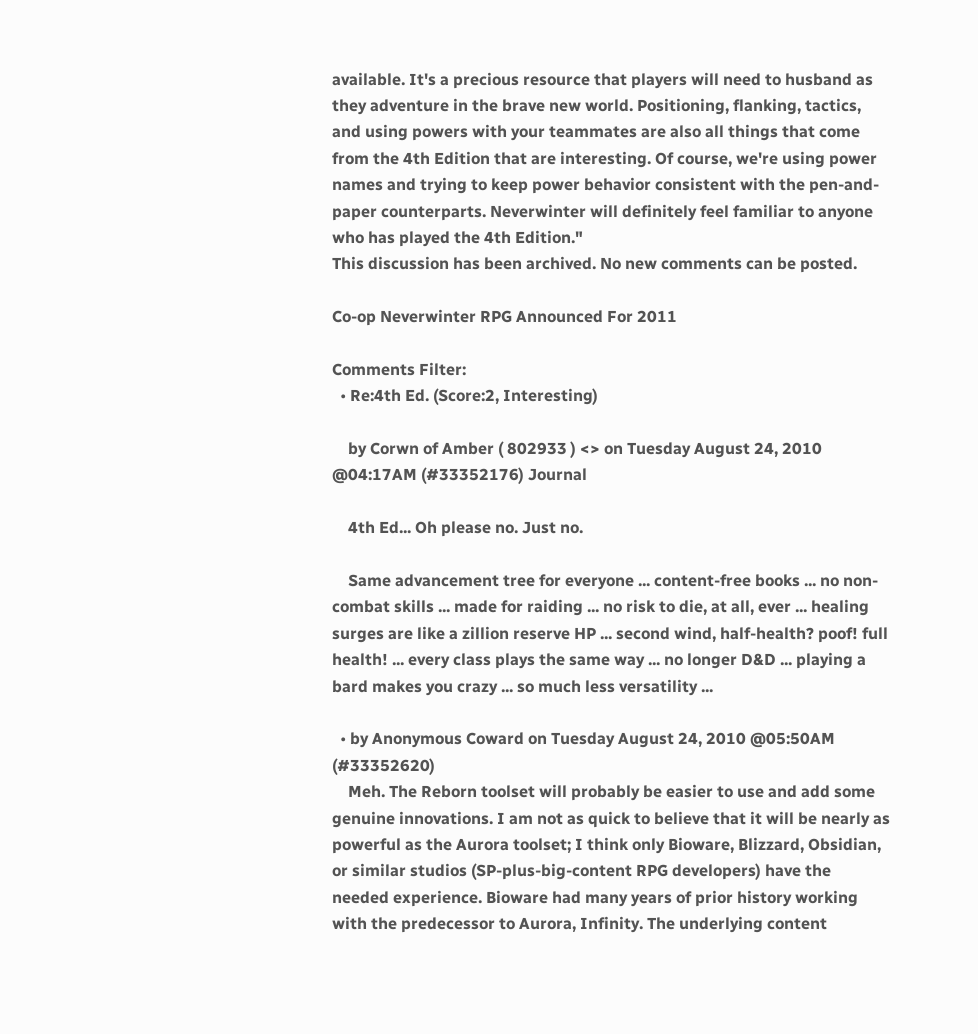available. It's a precious resource that players will need to husband as they adventure in the brave new world. Positioning, flanking, tactics, and using powers with your teammates are also all things that come from the 4th Edition that are interesting. Of course, we're using power names and trying to keep power behavior consistent with the pen-and-paper counterparts. Neverwinter will definitely feel familiar to anyone who has played the 4th Edition."
This discussion has been archived. No new comments can be posted.

Co-op Neverwinter RPG Announced For 2011

Comments Filter:
  • Re:4th Ed. (Score:2, Interesting)

    by Corwn of Amber ( 802933 ) <> on Tuesday August 24, 2010 @04:17AM (#33352176) Journal

    4th Ed... Oh please no. Just no.

    Same advancement tree for everyone ... content-free books ... no non-combat skills ... made for raiding ... no risk to die, at all, ever ... healing surges are like a zillion reserve HP ... second wind, half-health? poof! full health! ... every class plays the same way ... no longer D&D ... playing a bard makes you crazy ... so much less versatility ...

  • by Anonymous Coward on Tuesday August 24, 2010 @05:50AM (#33352620)
    Meh. The Reborn toolset will probably be easier to use and add some genuine innovations. I am not as quick to believe that it will be nearly as powerful as the Aurora toolset; I think only Bioware, Blizzard, Obsidian, or similar studios (SP-plus-big-content RPG developers) have the needed experience. Bioware had many years of prior history working with the predecessor to Aurora, Infinity. The underlying content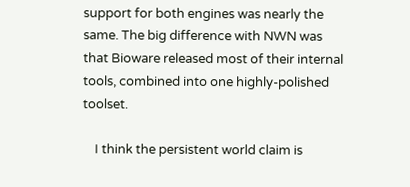support for both engines was nearly the same. The big difference with NWN was that Bioware released most of their internal tools, combined into one highly-polished toolset.

    I think the persistent world claim is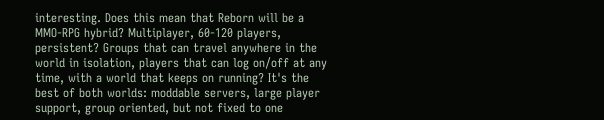interesting. Does this mean that Reborn will be a MMO-RPG hybrid? Multiplayer, 60-120 players, persistent? Groups that can travel anywhere in the world in isolation, players that can log on/off at any time, with a world that keeps on running? It's the best of both worlds: moddable servers, large player support, group oriented, but not fixed to one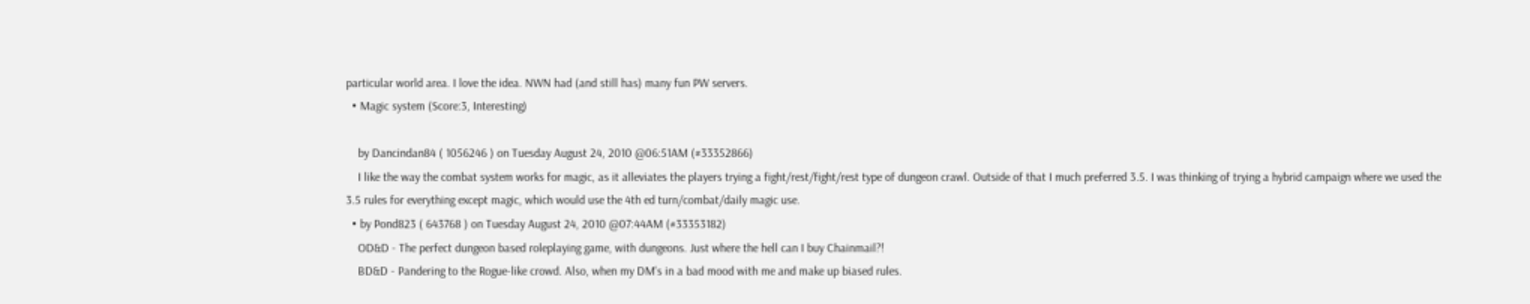particular world area. I love the idea. NWN had (and still has) many fun PW servers.
  • Magic system (Score:3, Interesting)

    by Dancindan84 ( 1056246 ) on Tuesday August 24, 2010 @06:51AM (#33352866)
    I like the way the combat system works for magic, as it alleviates the players trying a fight/rest/fight/rest type of dungeon crawl. Outside of that I much preferred 3.5. I was thinking of trying a hybrid campaign where we used the 3.5 rules for everything except magic, which would use the 4th ed turn/combat/daily magic use.
  • by Pond823 ( 643768 ) on Tuesday August 24, 2010 @07:44AM (#33353182)
    OD&D - The perfect dungeon based roleplaying game, with dungeons. Just where the hell can I buy Chainmail?!
    BD&D - Pandering to the Rogue-like crowd. Also, when my DM's in a bad mood with me and make up biased rules.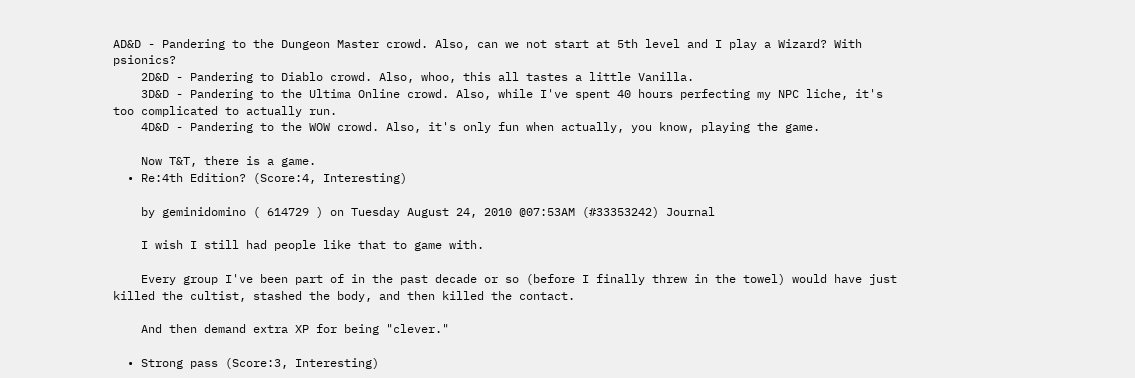AD&D - Pandering to the Dungeon Master crowd. Also, can we not start at 5th level and I play a Wizard? With psionics?
    2D&D - Pandering to Diablo crowd. Also, whoo, this all tastes a little Vanilla.
    3D&D - Pandering to the Ultima Online crowd. Also, while I've spent 40 hours perfecting my NPC liche, it's too complicated to actually run.
    4D&D - Pandering to the WOW crowd. Also, it's only fun when actually, you know, playing the game.

    Now T&T, there is a game.
  • Re:4th Edition? (Score:4, Interesting)

    by geminidomino ( 614729 ) on Tuesday August 24, 2010 @07:53AM (#33353242) Journal

    I wish I still had people like that to game with.

    Every group I've been part of in the past decade or so (before I finally threw in the towel) would have just killed the cultist, stashed the body, and then killed the contact.

    And then demand extra XP for being "clever."

  • Strong pass (Score:3, Interesting)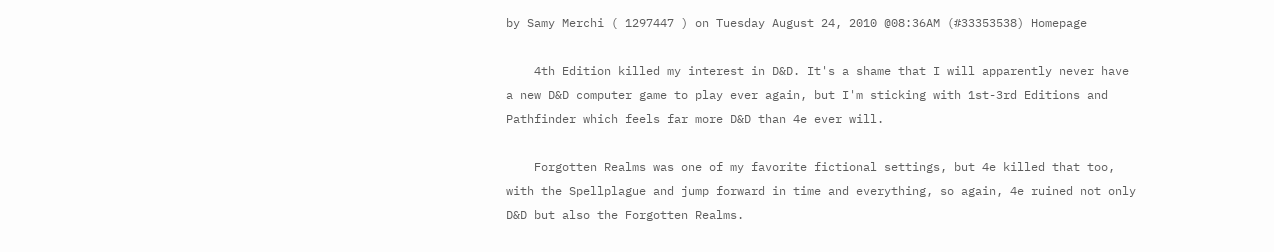by Samy Merchi ( 1297447 ) on Tuesday August 24, 2010 @08:36AM (#33353538) Homepage

    4th Edition killed my interest in D&D. It's a shame that I will apparently never have a new D&D computer game to play ever again, but I'm sticking with 1st-3rd Editions and Pathfinder which feels far more D&D than 4e ever will.

    Forgotten Realms was one of my favorite fictional settings, but 4e killed that too, with the Spellplague and jump forward in time and everything, so again, 4e ruined not only D&D but also the Forgotten Realms.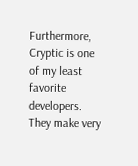Furthermore, Cryptic is one of my least favorite developers. They make very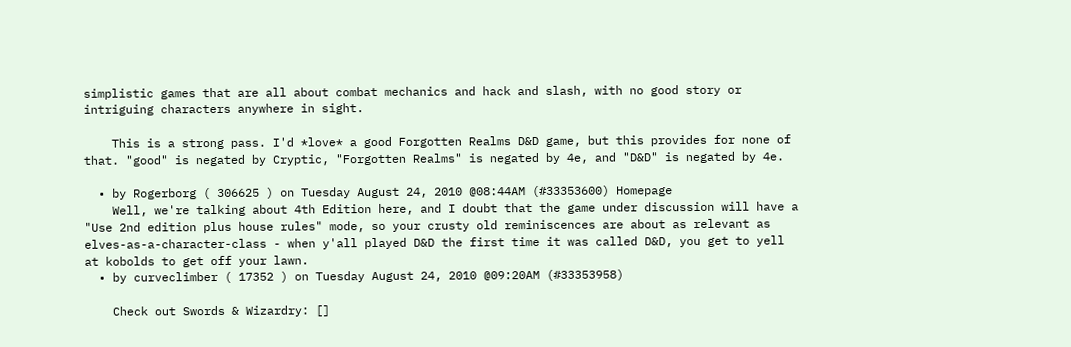simplistic games that are all about combat mechanics and hack and slash, with no good story or intriguing characters anywhere in sight.

    This is a strong pass. I'd *love* a good Forgotten Realms D&D game, but this provides for none of that. "good" is negated by Cryptic, "Forgotten Realms" is negated by 4e, and "D&D" is negated by 4e.

  • by Rogerborg ( 306625 ) on Tuesday August 24, 2010 @08:44AM (#33353600) Homepage
    Well, we're talking about 4th Edition here, and I doubt that the game under discussion will have a "Use 2nd edition plus house rules" mode, so your crusty old reminiscences are about as relevant as elves-as-a-character-class - when y'all played D&D the first time it was called D&D, you get to yell at kobolds to get off your lawn.
  • by curveclimber ( 17352 ) on Tuesday August 24, 2010 @09:20AM (#33353958)

    Check out Swords & Wizardry: []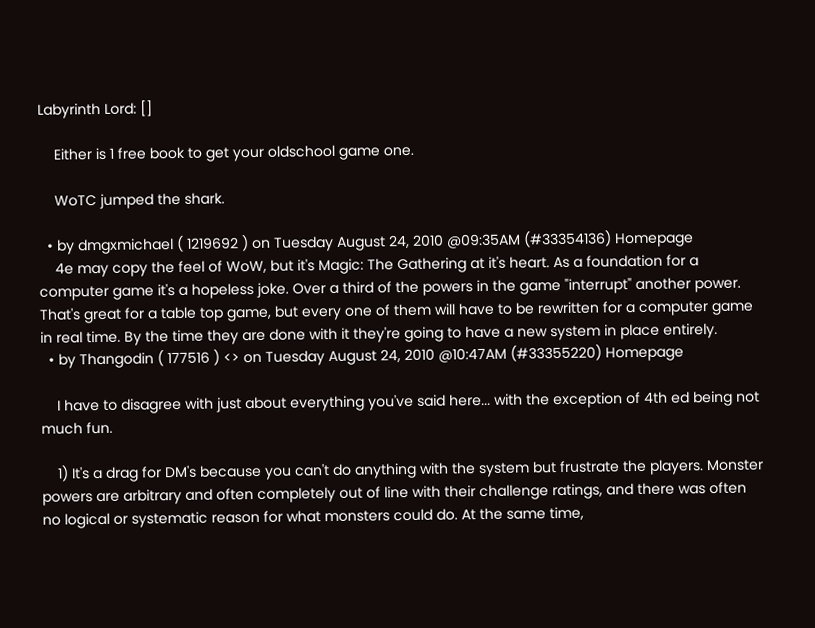Labyrinth Lord: []

    Either is 1 free book to get your oldschool game one.

    WoTC jumped the shark.

  • by dmgxmichael ( 1219692 ) on Tuesday August 24, 2010 @09:35AM (#33354136) Homepage
    4e may copy the feel of WoW, but it's Magic: The Gathering at it's heart. As a foundation for a computer game it's a hopeless joke. Over a third of the powers in the game "interrupt" another power. That's great for a table top game, but every one of them will have to be rewritten for a computer game in real time. By the time they are done with it they're going to have a new system in place entirely.
  • by Thangodin ( 177516 ) <> on Tuesday August 24, 2010 @10:47AM (#33355220) Homepage

    I have to disagree with just about everything you've said here... with the exception of 4th ed being not much fun.

    1) It's a drag for DM's because you can't do anything with the system but frustrate the players. Monster powers are arbitrary and often completely out of line with their challenge ratings, and there was often no logical or systematic reason for what monsters could do. At the same time,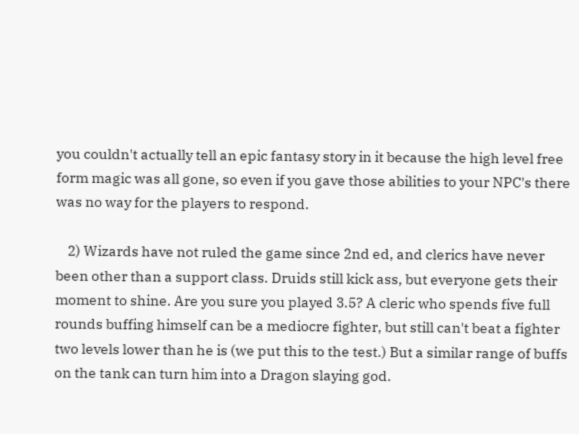you couldn't actually tell an epic fantasy story in it because the high level free form magic was all gone, so even if you gave those abilities to your NPC's there was no way for the players to respond.

    2) Wizards have not ruled the game since 2nd ed, and clerics have never been other than a support class. Druids still kick ass, but everyone gets their moment to shine. Are you sure you played 3.5? A cleric who spends five full rounds buffing himself can be a mediocre fighter, but still can't beat a fighter two levels lower than he is (we put this to the test.) But a similar range of buffs on the tank can turn him into a Dragon slaying god.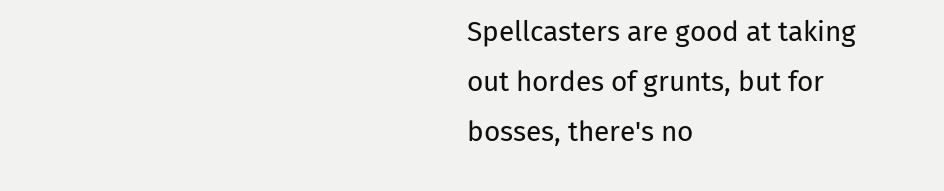Spellcasters are good at taking out hordes of grunts, but for bosses, there's no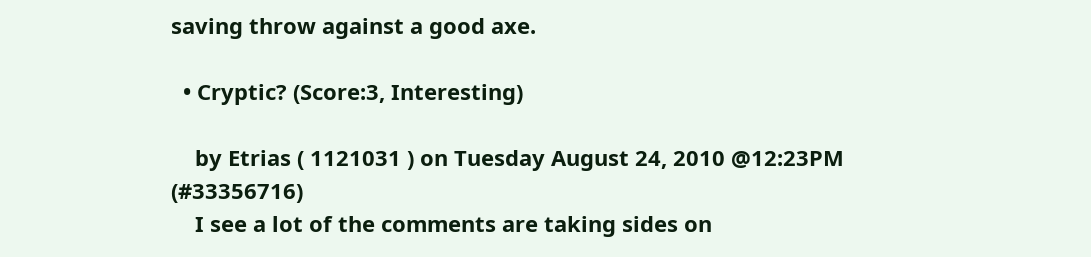saving throw against a good axe.

  • Cryptic? (Score:3, Interesting)

    by Etrias ( 1121031 ) on Tuesday August 24, 2010 @12:23PM (#33356716)
    I see a lot of the comments are taking sides on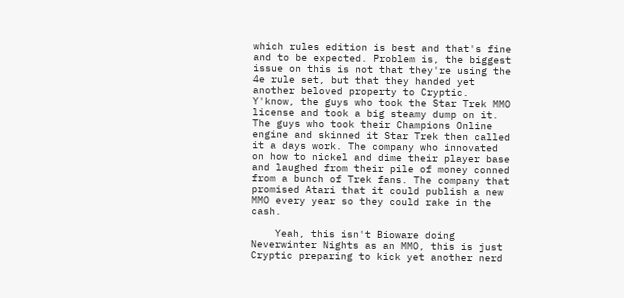which rules edition is best and that's fine and to be expected. Problem is, the biggest issue on this is not that they're using the 4e rule set, but that they handed yet another beloved property to Cryptic. Y'know, the guys who took the Star Trek MMO license and took a big steamy dump on it. The guys who took their Champions Online engine and skinned it Star Trek then called it a days work. The company who innovated on how to nickel and dime their player base and laughed from their pile of money conned from a bunch of Trek fans. The company that promised Atari that it could publish a new MMO every year so they could rake in the cash.

    Yeah, this isn't Bioware doing Neverwinter Nights as an MMO, this is just Cryptic preparing to kick yet another nerd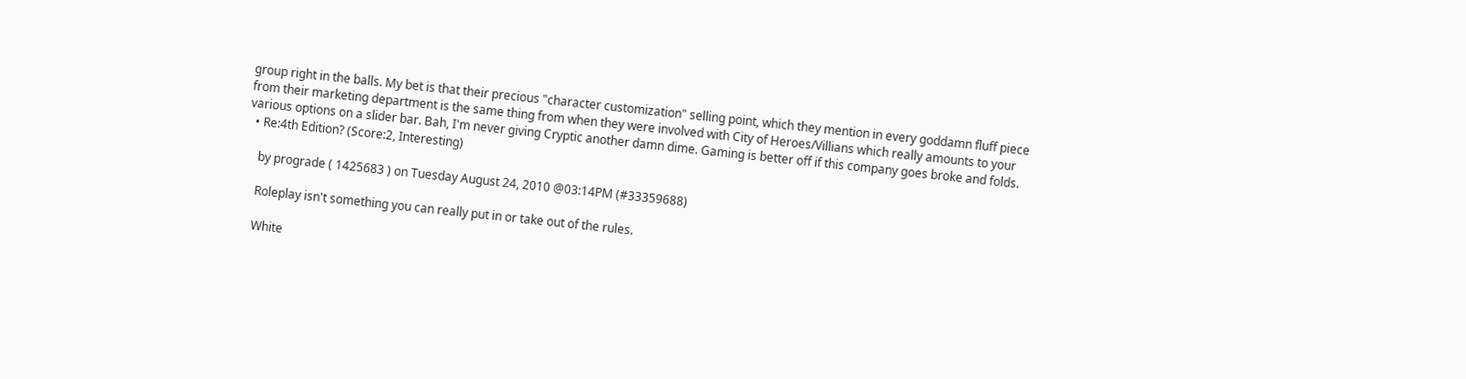group right in the balls. My bet is that their precious "character customization" selling point, which they mention in every goddamn fluff piece from their marketing department is the same thing from when they were involved with City of Heroes/Villians which really amounts to your various options on a slider bar. Bah, I'm never giving Cryptic another damn dime. Gaming is better off if this company goes broke and folds.
  • Re:4th Edition? (Score:2, Interesting)

    by prograde ( 1425683 ) on Tuesday August 24, 2010 @03:14PM (#33359688)

    Roleplay isn't something you can really put in or take out of the rules.

    White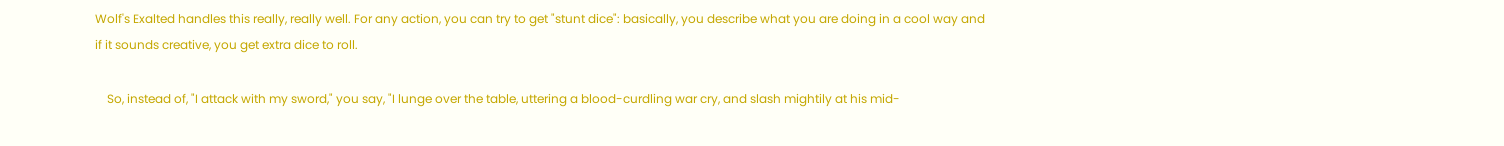Wolf's Exalted handles this really, really well. For any action, you can try to get "stunt dice": basically, you describe what you are doing in a cool way and if it sounds creative, you get extra dice to roll.

    So, instead of, "I attack with my sword," you say, "I lunge over the table, uttering a blood-curdling war cry, and slash mightily at his mid-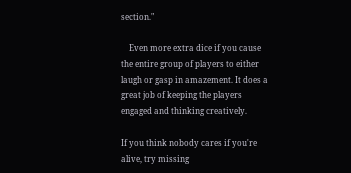section."

    Even more extra dice if you cause the entire group of players to either laugh or gasp in amazement. It does a great job of keeping the players engaged and thinking creatively.

If you think nobody cares if you're alive, try missing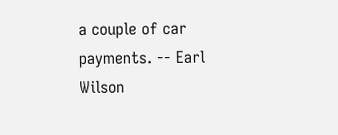a couple of car payments. -- Earl Wilson